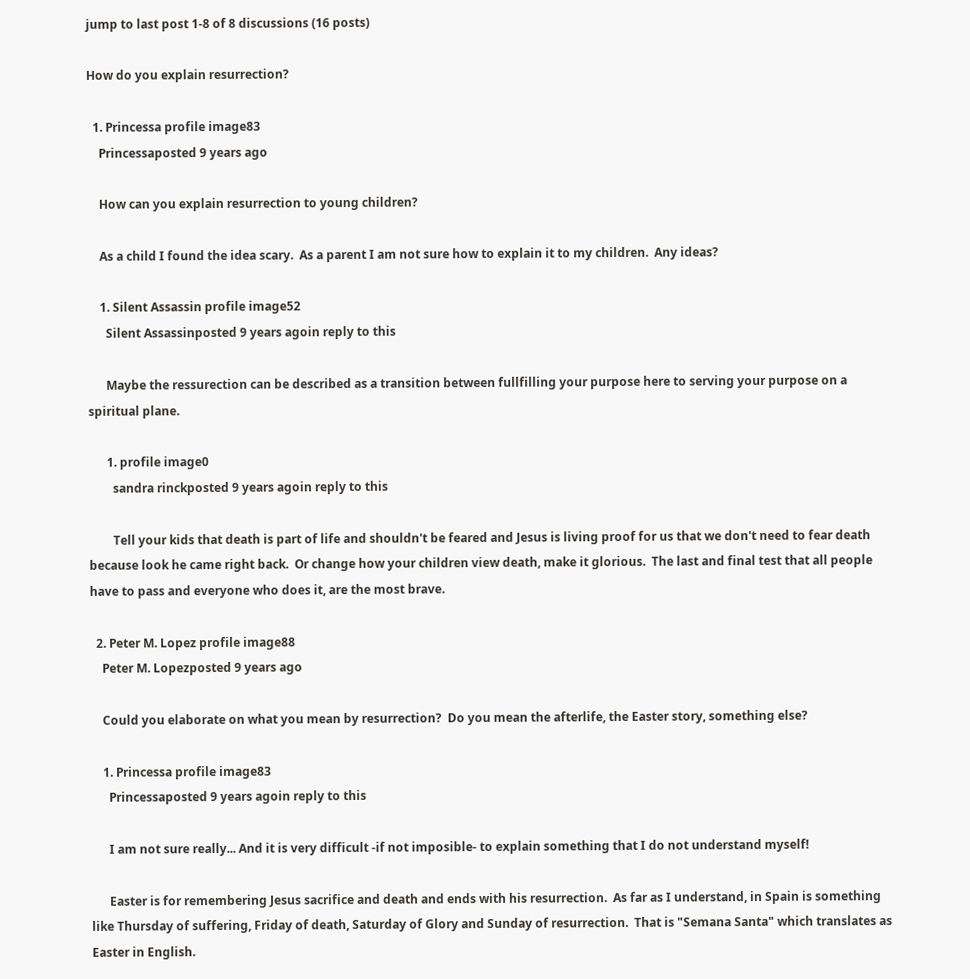jump to last post 1-8 of 8 discussions (16 posts)

How do you explain resurrection?

  1. Princessa profile image83
    Princessaposted 9 years ago

    How can you explain resurrection to young children?

    As a child I found the idea scary.  As a parent I am not sure how to explain it to my children.  Any ideas?

    1. Silent Assassin profile image52
      Silent Assassinposted 9 years agoin reply to this

      Maybe the ressurection can be described as a transition between fullfilling your purpose here to serving your purpose on a spiritual plane.

      1. profile image0
        sandra rinckposted 9 years agoin reply to this

        Tell your kids that death is part of life and shouldn't be feared and Jesus is living proof for us that we don't need to fear death because look he came right back.  Or change how your children view death, make it glorious.  The last and final test that all people have to pass and everyone who does it, are the most brave.

  2. Peter M. Lopez profile image88
    Peter M. Lopezposted 9 years ago

    Could you elaborate on what you mean by resurrection?  Do you mean the afterlife, the Easter story, something else?

    1. Princessa profile image83
      Princessaposted 9 years agoin reply to this

      I am not sure really... And it is very difficult -if not imposible- to explain something that I do not understand myself!

      Easter is for remembering Jesus sacrifice and death and ends with his resurrection.  As far as I understand, in Spain is something like Thursday of suffering, Friday of death, Saturday of Glory and Sunday of resurrection.  That is "Semana Santa" which translates as Easter in English.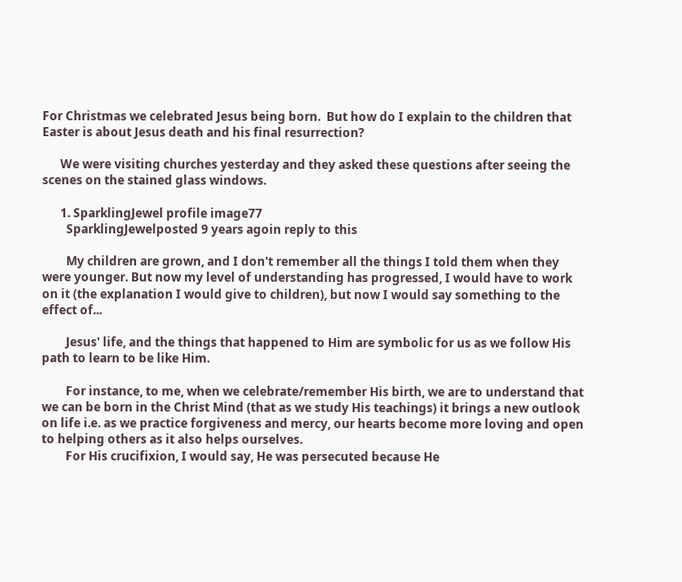For Christmas we celebrated Jesus being born.  But how do I explain to the children that Easter is about Jesus death and his final resurrection?

      We were visiting churches yesterday and they asked these questions after seeing the scenes on the stained glass windows.

      1. SparklingJewel profile image77
        SparklingJewelposted 9 years agoin reply to this

        My children are grown, and I don't remember all the things I told them when they were younger. But now my level of understanding has progressed, I would have to work on it (the explanation I would give to children), but now I would say something to the effect of...

        Jesus' life, and the things that happened to Him are symbolic for us as we follow His path to learn to be like Him.

        For instance, to me, when we celebrate/remember His birth, we are to understand that we can be born in the Christ Mind (that as we study His teachings) it brings a new outlook on life i.e. as we practice forgiveness and mercy, our hearts become more loving and open to helping others as it also helps ourselves.
        For His crucifixion, I would say, He was persecuted because He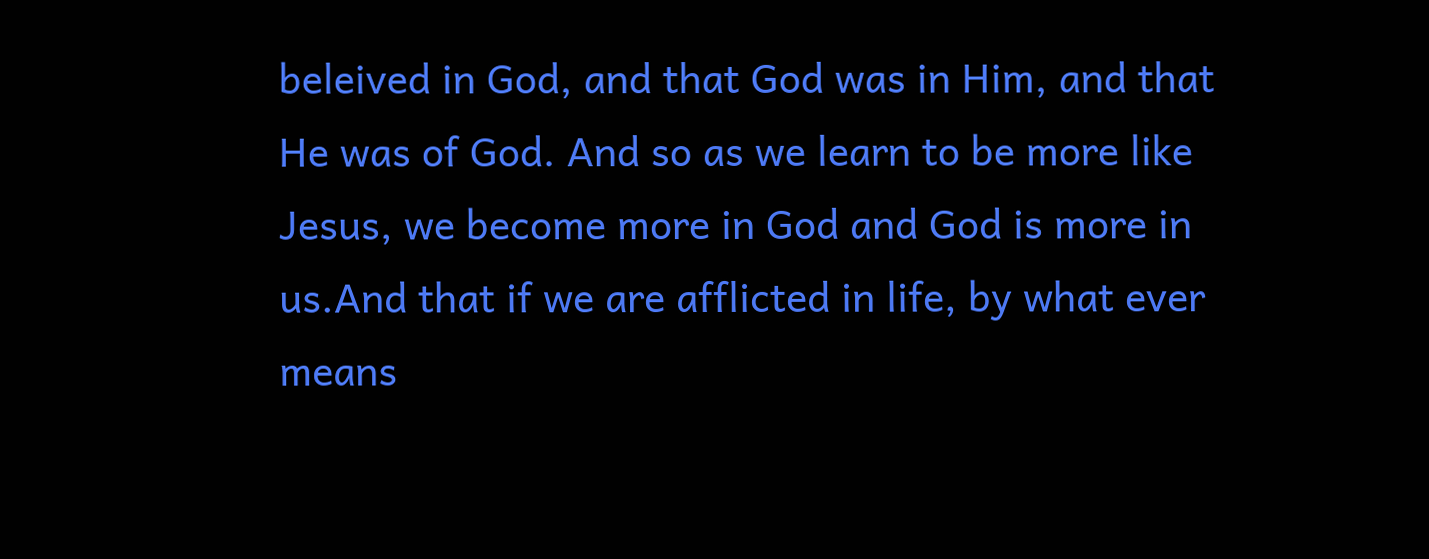beleived in God, and that God was in Him, and that He was of God. And so as we learn to be more like Jesus, we become more in God and God is more in us.And that if we are afflicted in life, by what ever means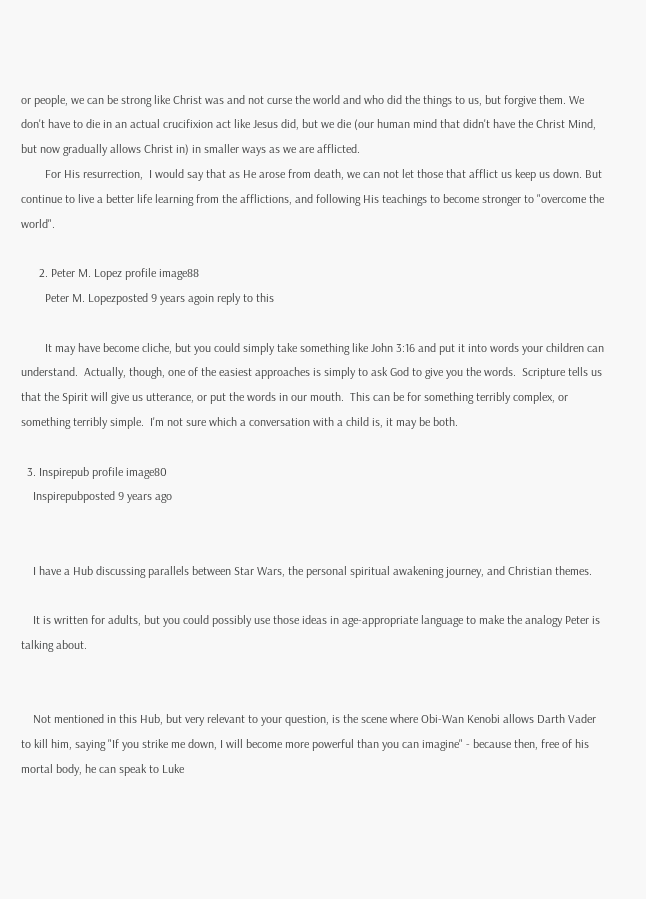or people, we can be strong like Christ was and not curse the world and who did the things to us, but forgive them. We don't have to die in an actual crucifixion act like Jesus did, but we die (our human mind that didn't have the Christ Mind, but now gradually allows Christ in) in smaller ways as we are afflicted.
        For His resurrection,  I would say that as He arose from death, we can not let those that afflict us keep us down. But continue to live a better life learning from the afflictions, and following His teachings to become stronger to "overcome the world".

      2. Peter M. Lopez profile image88
        Peter M. Lopezposted 9 years agoin reply to this

        It may have become cliche, but you could simply take something like John 3:16 and put it into words your children can understand.  Actually, though, one of the easiest approaches is simply to ask God to give you the words.  Scripture tells us that the Spirit will give us utterance, or put the words in our mouth.  This can be for something terribly complex, or something terribly simple.  I'm not sure which a conversation with a child is, it may be both.

  3. Inspirepub profile image80
    Inspirepubposted 9 years ago


    I have a Hub discussing parallels between Star Wars, the personal spiritual awakening journey, and Christian themes.

    It is written for adults, but you could possibly use those ideas in age-appropriate language to make the analogy Peter is talking about.


    Not mentioned in this Hub, but very relevant to your question, is the scene where Obi-Wan Kenobi allows Darth Vader to kill him, saying "If you strike me down, I will become more powerful than you can imagine" - because then, free of his mortal body, he can speak to Luke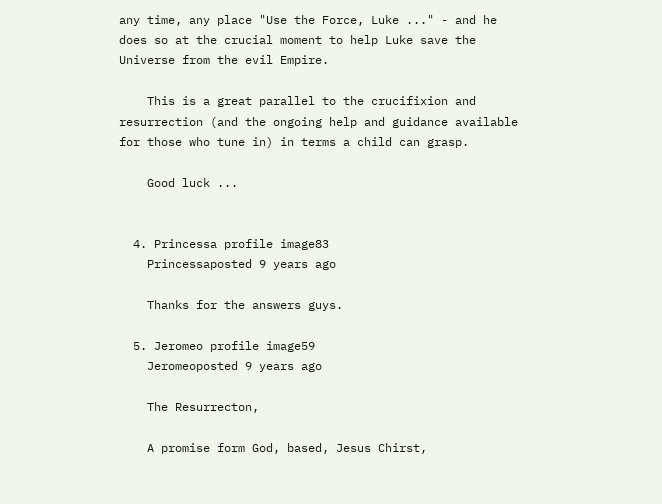any time, any place "Use the Force, Luke ..." - and he does so at the crucial moment to help Luke save the Universe from the evil Empire.

    This is a great parallel to the crucifixion and resurrection (and the ongoing help and guidance available for those who tune in) in terms a child can grasp.

    Good luck ...


  4. Princessa profile image83
    Princessaposted 9 years ago

    Thanks for the answers guys.

  5. Jeromeo profile image59
    Jeromeoposted 9 years ago

    The Resurrecton,

    A promise form God, based, Jesus Chirst,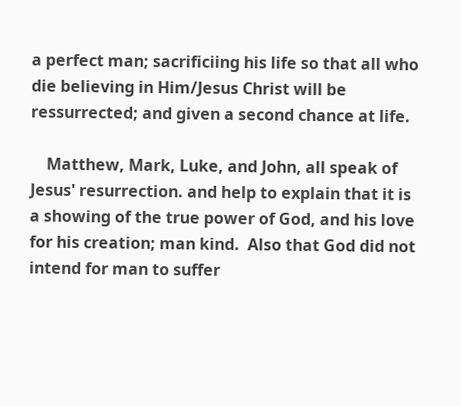a perfect man; sacrificiing his life so that all who die believing in Him/Jesus Christ will be ressurrected; and given a second chance at life.

    Matthew, Mark, Luke, and John, all speak of Jesus' resurrection. and help to explain that it is a showing of the true power of God, and his love for his creation; man kind.  Also that God did not intend for man to suffer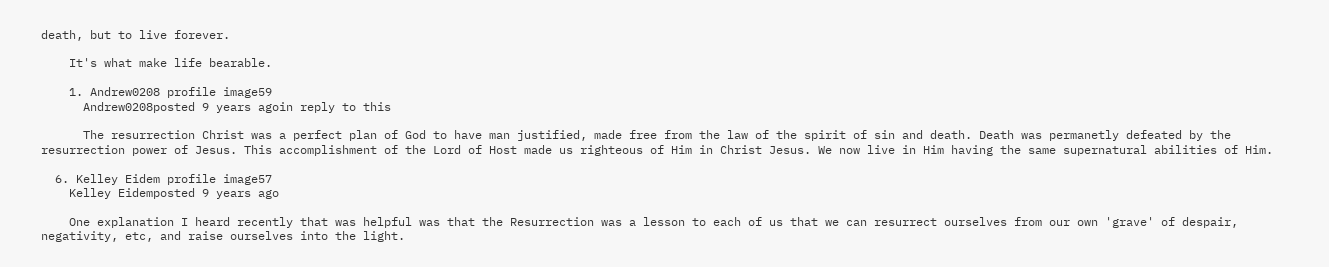death, but to live forever.

    It's what make life bearable.

    1. Andrew0208 profile image59
      Andrew0208posted 9 years agoin reply to this

      The resurrection Christ was a perfect plan of God to have man justified, made free from the law of the spirit of sin and death. Death was permanetly defeated by the resurrection power of Jesus. This accomplishment of the Lord of Host made us righteous of Him in Christ Jesus. We now live in Him having the same supernatural abilities of Him.

  6. Kelley Eidem profile image57
    Kelley Eidemposted 9 years ago

    One explanation I heard recently that was helpful was that the Resurrection was a lesson to each of us that we can resurrect ourselves from our own 'grave' of despair, negativity, etc, and raise ourselves into the light.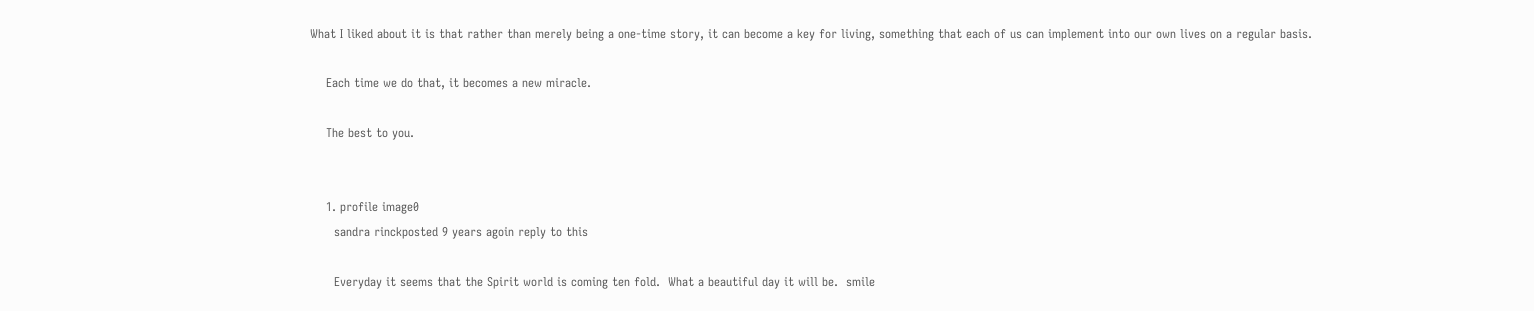What I liked about it is that rather than merely being a one-time story, it can become a key for living, something that each of us can implement into our own lives on a regular basis.

    Each time we do that, it becomes a new miracle.

    The best to you.


    1. profile image0
      sandra rinckposted 9 years agoin reply to this

      Everyday it seems that the Spirit world is coming ten fold.  What a beautiful day it will be.  smile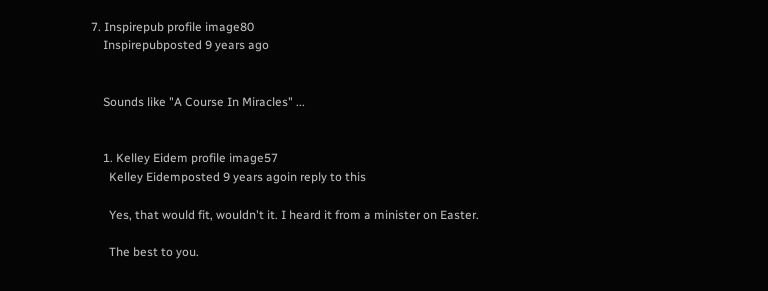7. Inspirepub profile image80
    Inspirepubposted 9 years ago


    Sounds like "A Course In Miracles" ...


    1. Kelley Eidem profile image57
      Kelley Eidemposted 9 years agoin reply to this

      Yes, that would fit, wouldn't it. I heard it from a minister on Easter.

      The best to you.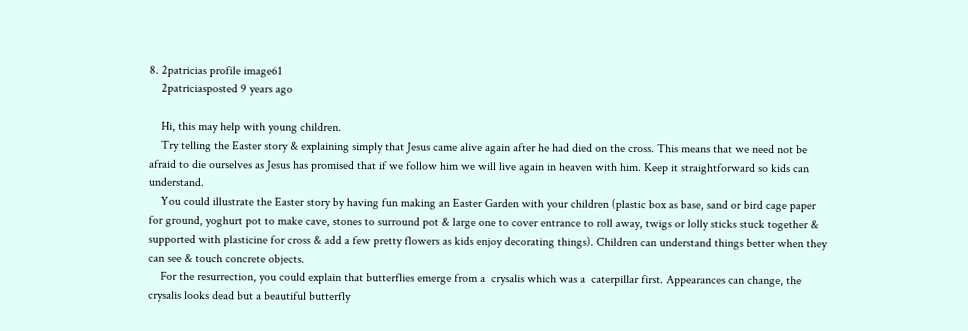8. 2patricias profile image61
    2patriciasposted 9 years ago

    Hi, this may help with young children.
    Try telling the Easter story & explaining simply that Jesus came alive again after he had died on the cross. This means that we need not be afraid to die ourselves as Jesus has promised that if we follow him we will live again in heaven with him. Keep it straightforward so kids can understand.
    You could illustrate the Easter story by having fun making an Easter Garden with your children (plastic box as base, sand or bird cage paper for ground, yoghurt pot to make cave, stones to surround pot & large one to cover entrance to roll away, twigs or lolly sticks stuck together & supported with plasticine for cross & add a few pretty flowers as kids enjoy decorating things). Children can understand things better when they can see & touch concrete objects.
    For the resurrection, you could explain that butterflies emerge from a  crysalis which was a  caterpillar first. Appearances can change, the crysalis looks dead but a beautiful butterfly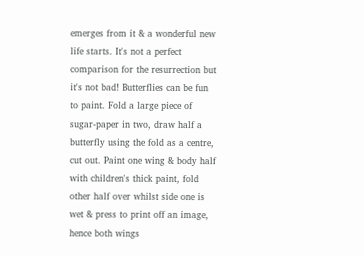emerges from it & a wonderful new life starts. It's not a perfect  comparison for the resurrection but it's not bad! Butterflies can be fun to paint. Fold a large piece of sugar-paper in two, draw half a butterfly using the fold as a centre, cut out. Paint one wing & body half with children's thick paint, fold other half over whilst side one is wet & press to print off an image, hence both wings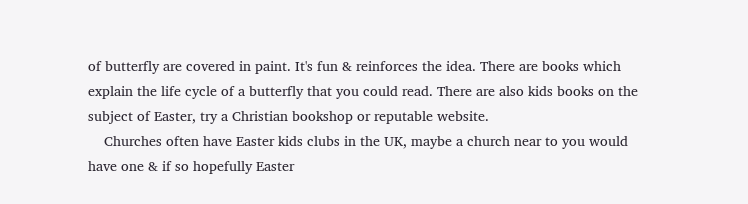of butterfly are covered in paint. It's fun & reinforces the idea. There are books which explain the life cycle of a butterfly that you could read. There are also kids books on the subject of Easter, try a Christian bookshop or reputable website.
    Churches often have Easter kids clubs in the UK, maybe a church near to you would have one & if so hopefully Easter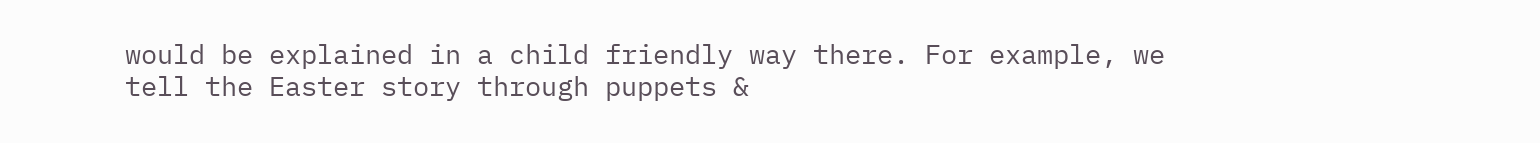would be explained in a child friendly way there. For example, we tell the Easter story through puppets &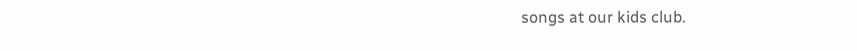songs at our kids club.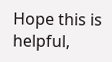Hope this is helpful,